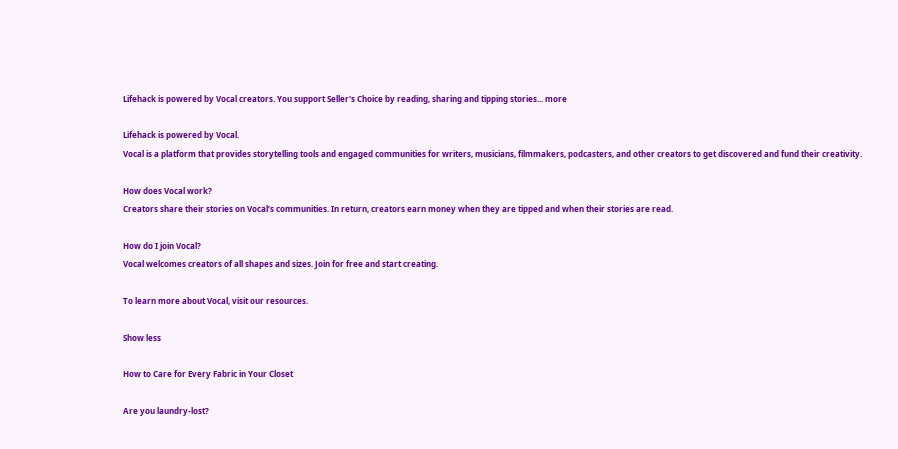Lifehack is powered by Vocal creators. You support Seller's Choice by reading, sharing and tipping stories... more

Lifehack is powered by Vocal.
Vocal is a platform that provides storytelling tools and engaged communities for writers, musicians, filmmakers, podcasters, and other creators to get discovered and fund their creativity.

How does Vocal work?
Creators share their stories on Vocal’s communities. In return, creators earn money when they are tipped and when their stories are read.

How do I join Vocal?
Vocal welcomes creators of all shapes and sizes. Join for free and start creating.

To learn more about Vocal, visit our resources.

Show less

How to Care for Every Fabric in Your Closet

Are you laundry-lost?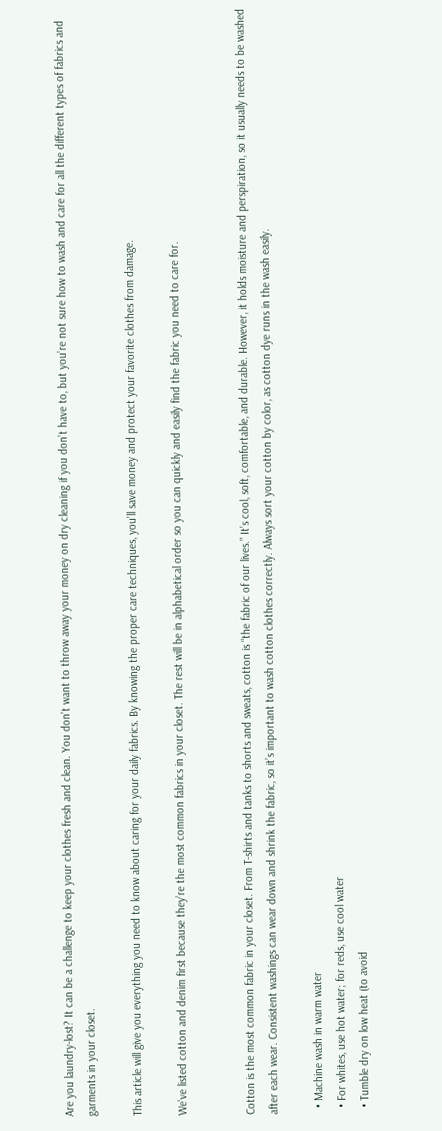Are you laundry-lost? It can be a challenge to keep your clothes fresh and clean. You don’t want to throw away your money on dry cleaning if you don’t have to, but you’re not sure how to wash and care for all the different types of fabrics and garments in your closet.

This article will give you everything you need to know about caring for your daily fabrics. By knowing the proper care techniques, you’ll save money and protect your favorite clothes from damage.

We’ve listed cotton and denim first because they’re the most common fabrics in your closet. The rest will be in alphabetical order so you can quickly and easily find the fabric you need to care for.


Cotton is the most common fabric in your closet. From T-shirts and tanks to shorts and sweats, cotton is “the fabric of our lives.” It’s cool, soft, comfortable, and durable. However, it holds moisture and perspiration, so it usually needs to be washed after each wear. Consistent washings can wear down and shrink the fabric, so it’s important to wash cotton clothes correctly. Always sort your cotton by color, as cotton dye runs in the wash easily.

  • Machine wash in warm water
  • For whites, use hot water; for reds, use cool water
  • Tumble dry on low heat (to avoid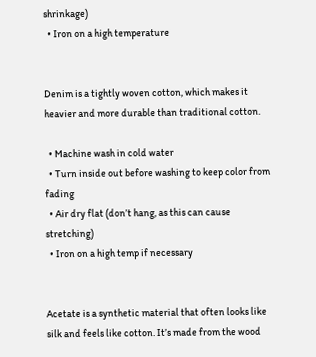shrinkage)
  • Iron on a high temperature


Denim is a tightly woven cotton, which makes it heavier and more durable than traditional cotton.

  • Machine wash in cold water
  • Turn inside out before washing to keep color from fading
  • Air dry flat (don’t hang, as this can cause stretching)
  • Iron on a high temp if necessary


Acetate is a synthetic material that often looks like silk and feels like cotton. It’s made from the wood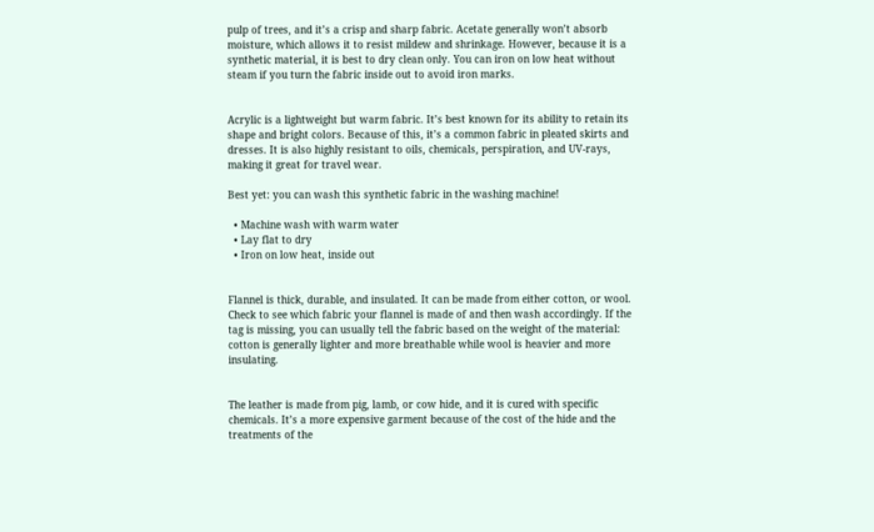pulp of trees, and it’s a crisp and sharp fabric. Acetate generally won’t absorb moisture, which allows it to resist mildew and shrinkage. However, because it is a synthetic material, it is best to dry clean only. You can iron on low heat without steam if you turn the fabric inside out to avoid iron marks.


Acrylic is a lightweight but warm fabric. It’s best known for its ability to retain its shape and bright colors. Because of this, it’s a common fabric in pleated skirts and dresses. It is also highly resistant to oils, chemicals, perspiration, and UV-rays, making it great for travel wear.

Best yet: you can wash this synthetic fabric in the washing machine!

  • Machine wash with warm water
  • Lay flat to dry
  • Iron on low heat, inside out


Flannel is thick, durable, and insulated. It can be made from either cotton, or wool. Check to see which fabric your flannel is made of and then wash accordingly. If the tag is missing, you can usually tell the fabric based on the weight of the material: cotton is generally lighter and more breathable while wool is heavier and more insulating.


The leather is made from pig, lamb, or cow hide, and it is cured with specific chemicals. It’s a more expensive garment because of the cost of the hide and the treatments of the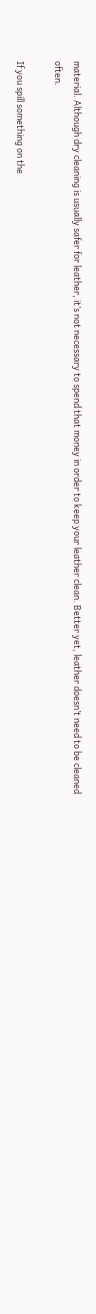material. Although dry cleaning is usually safer for leather, it’s not necessary to spend that money in order to keep your leather clean. Better yet, leather doesn’t need to be cleaned often.

If you spill something on the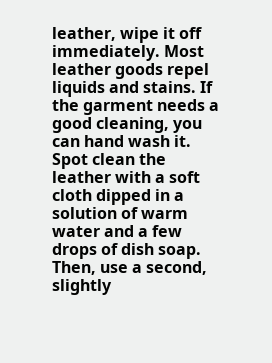leather, wipe it off immediately. Most leather goods repel liquids and stains. If the garment needs a good cleaning, you can hand wash it. Spot clean the leather with a soft cloth dipped in a solution of warm water and a few drops of dish soap. Then, use a second, slightly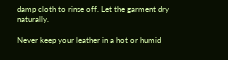damp cloth to rinse off. Let the garment dry naturally.

Never keep your leather in a hot or humid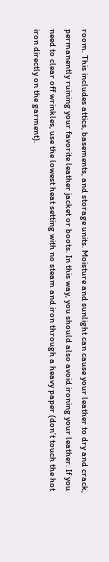room. This includes attics, basements, and storage units. Moisture and sunlight can cause your leather to dry and crack, permanently ruining your favorite leather jacket or boots. In this way, you should also avoid ironing your leather. If you need to clear off wrinkles, use the lowest heat setting with no steam and iron through a heavy paper (don’t touch the hot iron directly on the garment).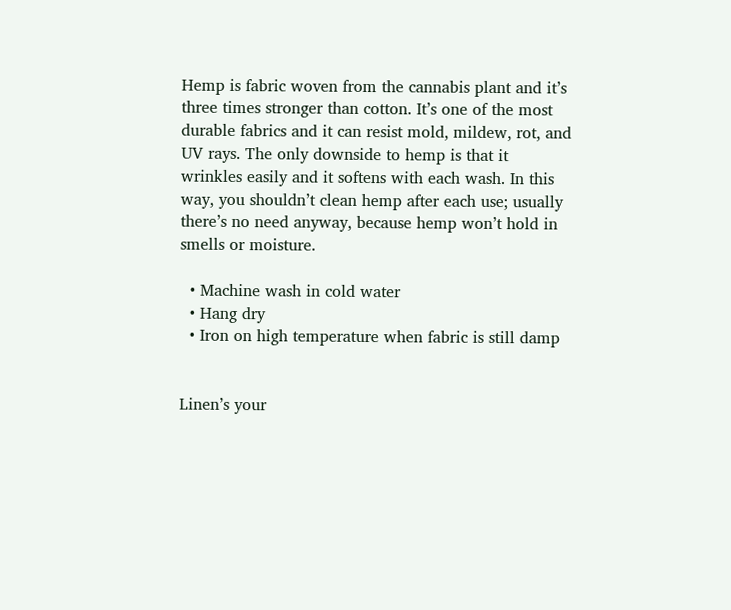Hemp is fabric woven from the cannabis plant and it’s three times stronger than cotton. It’s one of the most durable fabrics and it can resist mold, mildew, rot, and UV rays. The only downside to hemp is that it wrinkles easily and it softens with each wash. In this way, you shouldn’t clean hemp after each use; usually there’s no need anyway, because hemp won’t hold in smells or moisture.

  • Machine wash in cold water
  • Hang dry
  • Iron on high temperature when fabric is still damp


Linen’s your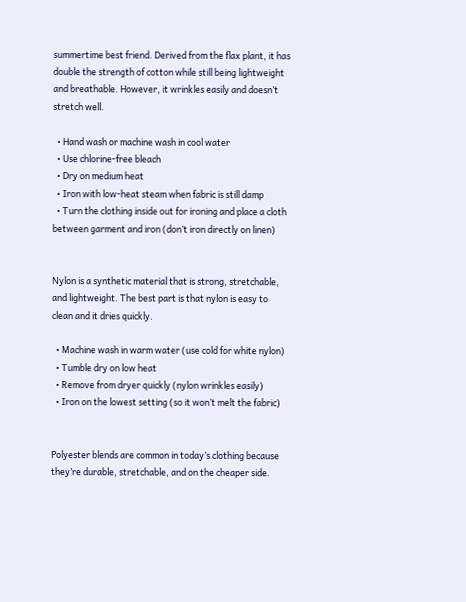summertime best friend. Derived from the flax plant, it has double the strength of cotton while still being lightweight and breathable. However, it wrinkles easily and doesn’t stretch well.

  • Hand wash or machine wash in cool water
  • Use chlorine-free bleach
  • Dry on medium heat
  • Iron with low-heat steam when fabric is still damp
  • Turn the clothing inside out for ironing and place a cloth between garment and iron (don’t iron directly on linen)


Nylon is a synthetic material that is strong, stretchable, and lightweight. The best part is that nylon is easy to clean and it dries quickly.

  • Machine wash in warm water (use cold for white nylon)
  • Tumble dry on low heat
  • Remove from dryer quickly (nylon wrinkles easily)
  • Iron on the lowest setting (so it won’t melt the fabric)


Polyester blends are common in today’s clothing because they’re durable, stretchable, and on the cheaper side.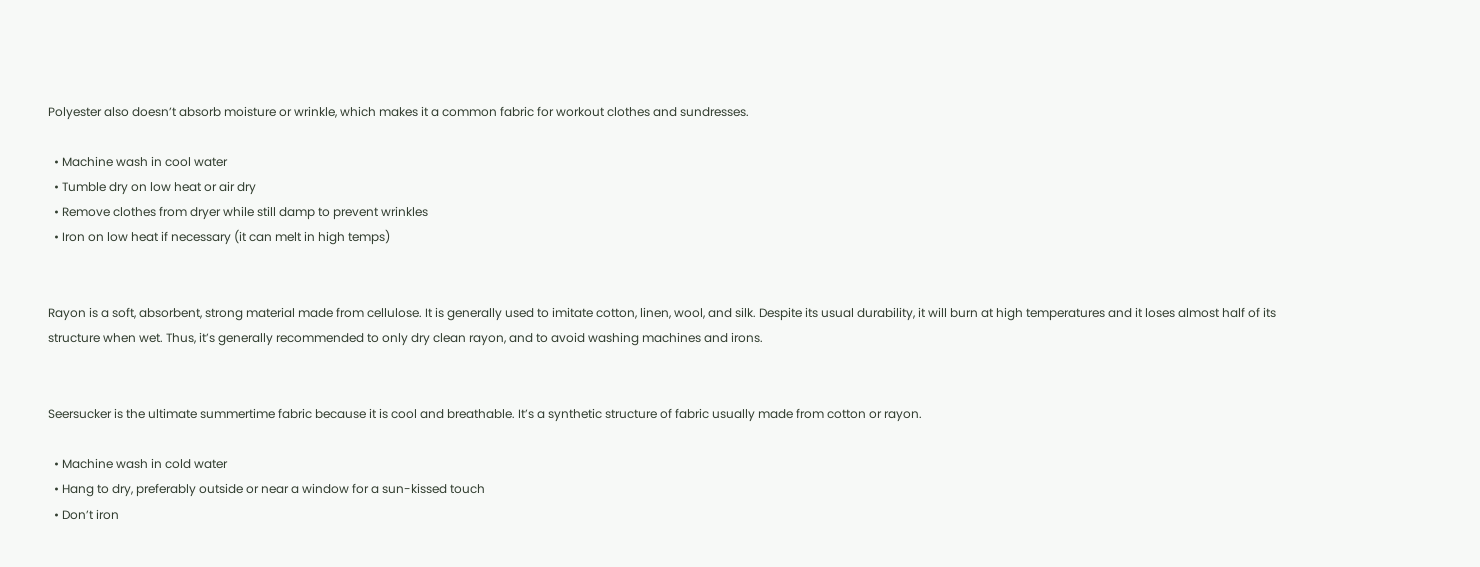Polyester also doesn’t absorb moisture or wrinkle, which makes it a common fabric for workout clothes and sundresses.

  • Machine wash in cool water
  • Tumble dry on low heat or air dry
  • Remove clothes from dryer while still damp to prevent wrinkles
  • Iron on low heat if necessary (it can melt in high temps)


Rayon is a soft, absorbent, strong material made from cellulose. It is generally used to imitate cotton, linen, wool, and silk. Despite its usual durability, it will burn at high temperatures and it loses almost half of its structure when wet. Thus, it’s generally recommended to only dry clean rayon, and to avoid washing machines and irons.


Seersucker is the ultimate summertime fabric because it is cool and breathable. It’s a synthetic structure of fabric usually made from cotton or rayon.

  • Machine wash in cold water
  • Hang to dry, preferably outside or near a window for a sun-kissed touch
  • Don’t iron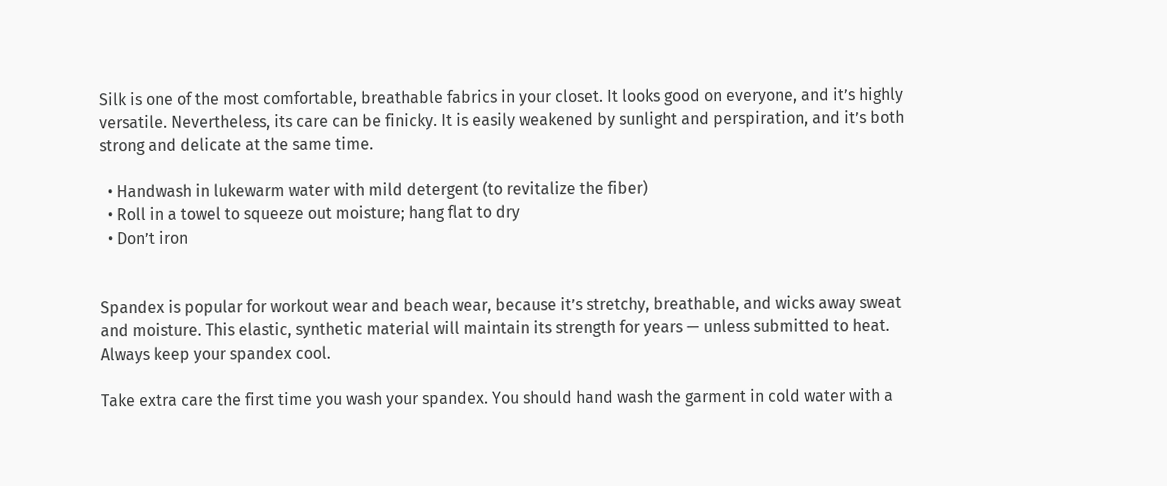Silk is one of the most comfortable, breathable fabrics in your closet. It looks good on everyone, and it’s highly versatile. Nevertheless, its care can be finicky. It is easily weakened by sunlight and perspiration, and it’s both strong and delicate at the same time.

  • Handwash in lukewarm water with mild detergent (to revitalize the fiber)
  • Roll in a towel to squeeze out moisture; hang flat to dry
  • Don’t iron


Spandex is popular for workout wear and beach wear, because it’s stretchy, breathable, and wicks away sweat and moisture. This elastic, synthetic material will maintain its strength for years — unless submitted to heat. Always keep your spandex cool.

Take extra care the first time you wash your spandex. You should hand wash the garment in cold water with a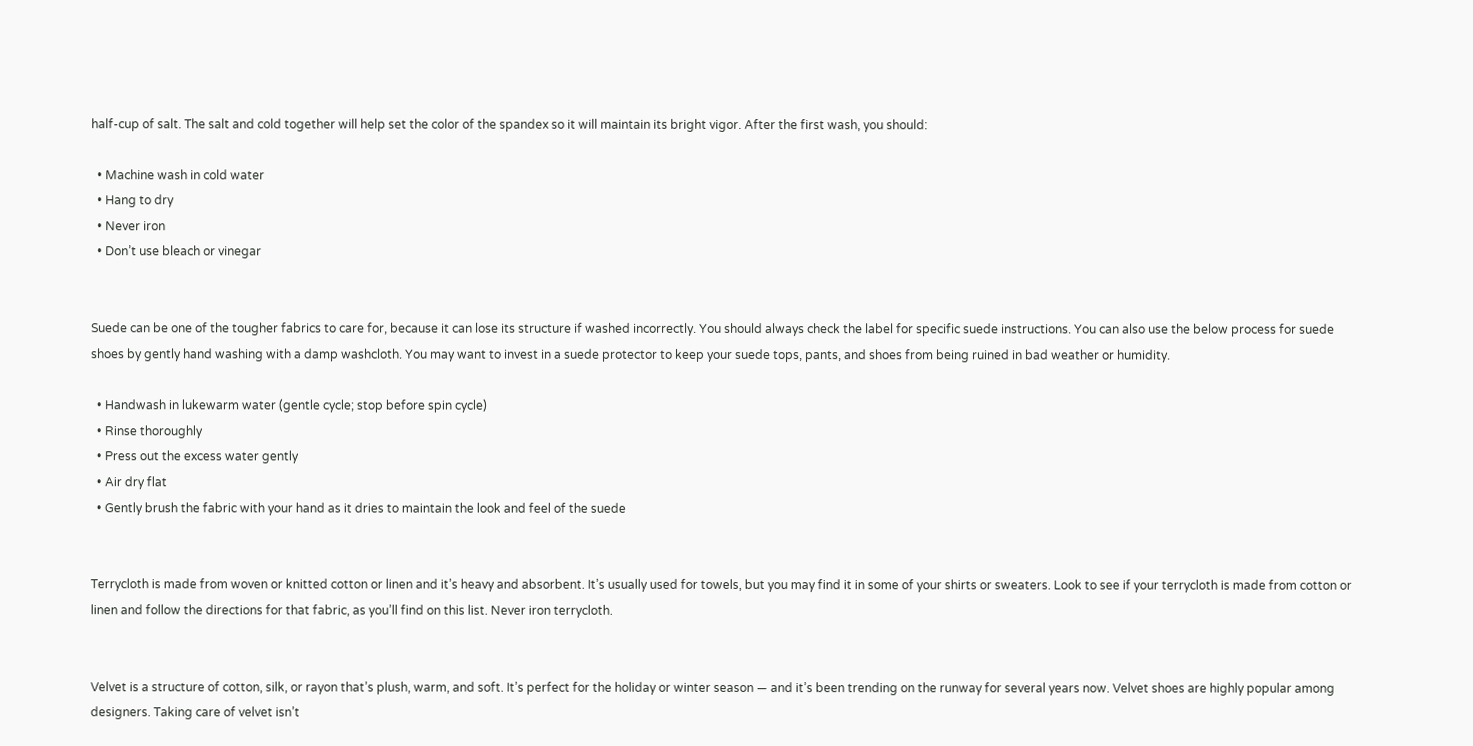half-cup of salt. The salt and cold together will help set the color of the spandex so it will maintain its bright vigor. After the first wash, you should:

  • Machine wash in cold water
  • Hang to dry
  • Never iron
  • Don’t use bleach or vinegar


Suede can be one of the tougher fabrics to care for, because it can lose its structure if washed incorrectly. You should always check the label for specific suede instructions. You can also use the below process for suede shoes by gently hand washing with a damp washcloth. You may want to invest in a suede protector to keep your suede tops, pants, and shoes from being ruined in bad weather or humidity.

  • Handwash in lukewarm water (gentle cycle; stop before spin cycle)
  • Rinse thoroughly
  • Press out the excess water gently
  • Air dry flat
  • Gently brush the fabric with your hand as it dries to maintain the look and feel of the suede


Terrycloth is made from woven or knitted cotton or linen and it’s heavy and absorbent. It’s usually used for towels, but you may find it in some of your shirts or sweaters. Look to see if your terrycloth is made from cotton or linen and follow the directions for that fabric, as you’ll find on this list. Never iron terrycloth.


Velvet is a structure of cotton, silk, or rayon that’s plush, warm, and soft. It’s perfect for the holiday or winter season — and it’s been trending on the runway for several years now. Velvet shoes are highly popular among designers. Taking care of velvet isn’t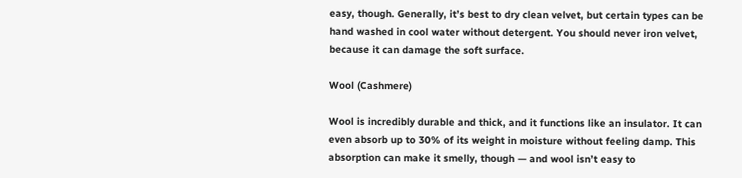easy, though. Generally, it’s best to dry clean velvet, but certain types can be hand washed in cool water without detergent. You should never iron velvet, because it can damage the soft surface.

Wool (Cashmere)

Wool is incredibly durable and thick, and it functions like an insulator. It can even absorb up to 30% of its weight in moisture without feeling damp. This absorption can make it smelly, though — and wool isn’t easy to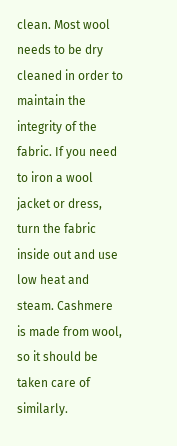clean. Most wool needs to be dry cleaned in order to maintain the integrity of the fabric. If you need to iron a wool jacket or dress, turn the fabric inside out and use low heat and steam. Cashmere is made from wool, so it should be taken care of similarly.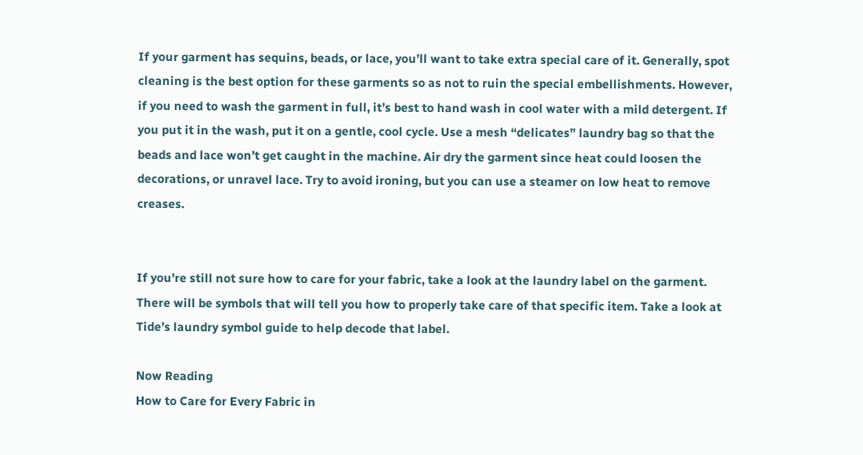If your garment has sequins, beads, or lace, you’ll want to take extra special care of it. Generally, spot cleaning is the best option for these garments so as not to ruin the special embellishments. However, if you need to wash the garment in full, it’s best to hand wash in cool water with a mild detergent. If you put it in the wash, put it on a gentle, cool cycle. Use a mesh “delicates” laundry bag so that the beads and lace won’t get caught in the machine. Air dry the garment since heat could loosen the decorations, or unravel lace. Try to avoid ironing, but you can use a steamer on low heat to remove creases.


If you’re still not sure how to care for your fabric, take a look at the laundry label on the garment. There will be symbols that will tell you how to properly take care of that specific item. Take a look at Tide’s laundry symbol guide to help decode that label.

Now Reading
How to Care for Every Fabric in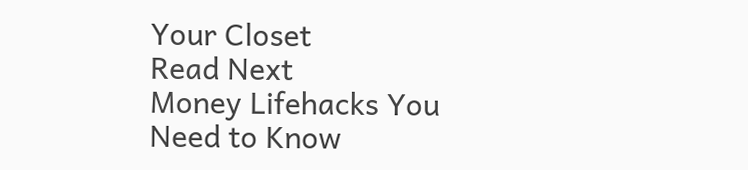Your Closet
Read Next
Money Lifehacks You Need to Know